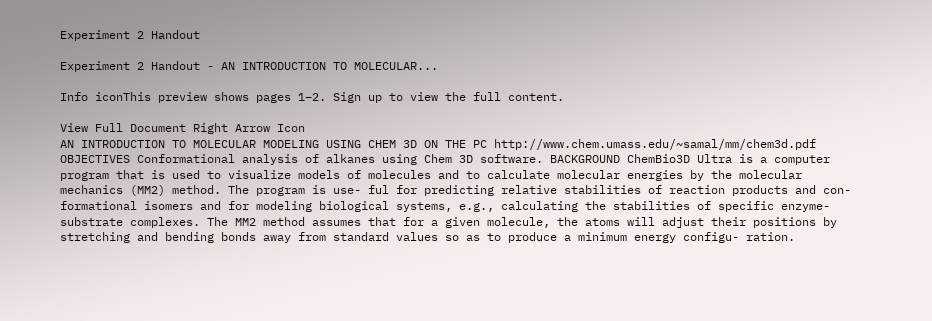Experiment 2 Handout

Experiment 2 Handout - AN INTRODUCTION TO MOLECULAR...

Info iconThis preview shows pages 1–2. Sign up to view the full content.

View Full Document Right Arrow Icon
AN INTRODUCTION TO MOLECULAR MODELING USING CHEM 3D ON THE PC http://www.chem.umass.edu/~samal/mm/chem3d.pdf OBJECTIVES Conformational analysis of alkanes using Chem 3D software. BACKGROUND ChemBio3D Ultra is a computer program that is used to visualize models of molecules and to calculate molecular energies by the molecular mechanics (MM2) method. The program is use- ful for predicting relative stabilities of reaction products and con- formational isomers and for modeling biological systems, e.g., calculating the stabilities of specific enzyme-substrate complexes. The MM2 method assumes that for a given molecule, the atoms will adjust their positions by stretching and bending bonds away from standard values so as to produce a minimum energy configu- ration.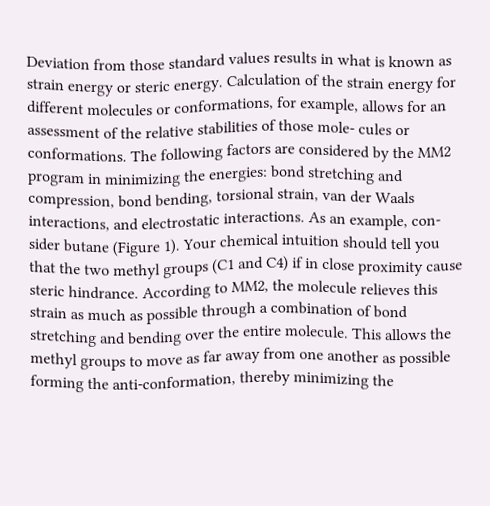Deviation from those standard values results in what is known as strain energy or steric energy. Calculation of the strain energy for different molecules or conformations, for example, allows for an assessment of the relative stabilities of those mole- cules or conformations. The following factors are considered by the MM2 program in minimizing the energies: bond stretching and compression, bond bending, torsional strain, van der Waals interactions, and electrostatic interactions. As an example, con- sider butane (Figure 1). Your chemical intuition should tell you that the two methyl groups (C1 and C4) if in close proximity cause steric hindrance. According to MM2, the molecule relieves this strain as much as possible through a combination of bond stretching and bending over the entire molecule. This allows the methyl groups to move as far away from one another as possible forming the anti-conformation, thereby minimizing the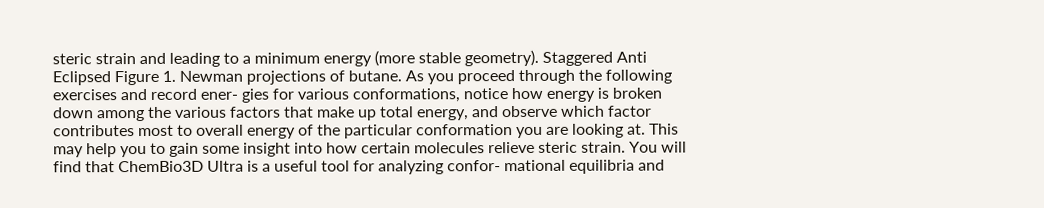steric strain and leading to a minimum energy (more stable geometry). Staggered Anti Eclipsed Figure 1. Newman projections of butane. As you proceed through the following exercises and record ener- gies for various conformations, notice how energy is broken down among the various factors that make up total energy, and observe which factor contributes most to overall energy of the particular conformation you are looking at. This may help you to gain some insight into how certain molecules relieve steric strain. You will find that ChemBio3D Ultra is a useful tool for analyzing confor- mational equilibria and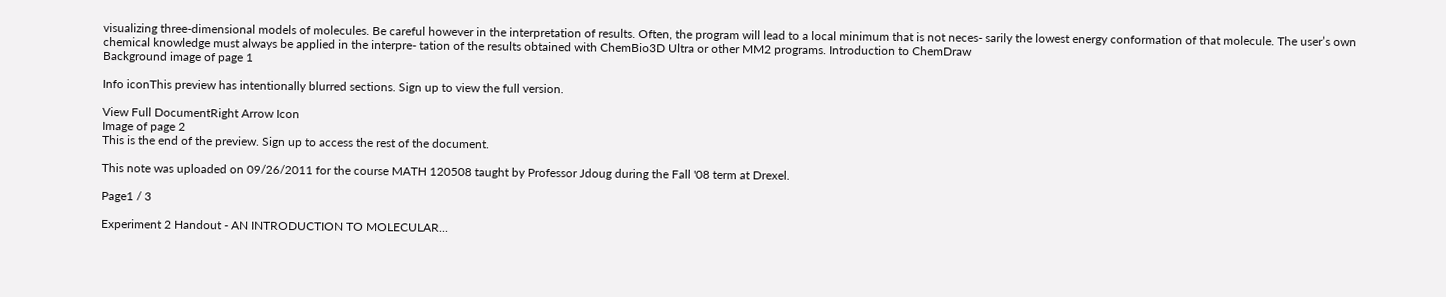visualizing three-dimensional models of molecules. Be careful however in the interpretation of results. Often, the program will lead to a local minimum that is not neces- sarily the lowest energy conformation of that molecule. The user’s own chemical knowledge must always be applied in the interpre- tation of the results obtained with ChemBio3D Ultra or other MM2 programs. Introduction to ChemDraw
Background image of page 1

Info iconThis preview has intentionally blurred sections. Sign up to view the full version.

View Full DocumentRight Arrow Icon
Image of page 2
This is the end of the preview. Sign up to access the rest of the document.

This note was uploaded on 09/26/2011 for the course MATH 120508 taught by Professor Jdoug during the Fall '08 term at Drexel.

Page1 / 3

Experiment 2 Handout - AN INTRODUCTION TO MOLECULAR...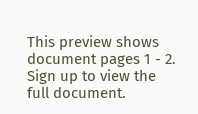This preview shows document pages 1 - 2. Sign up to view the full document.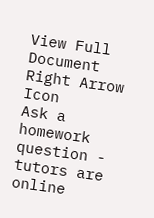View Full Document Right Arrow Icon
Ask a homework question - tutors are online